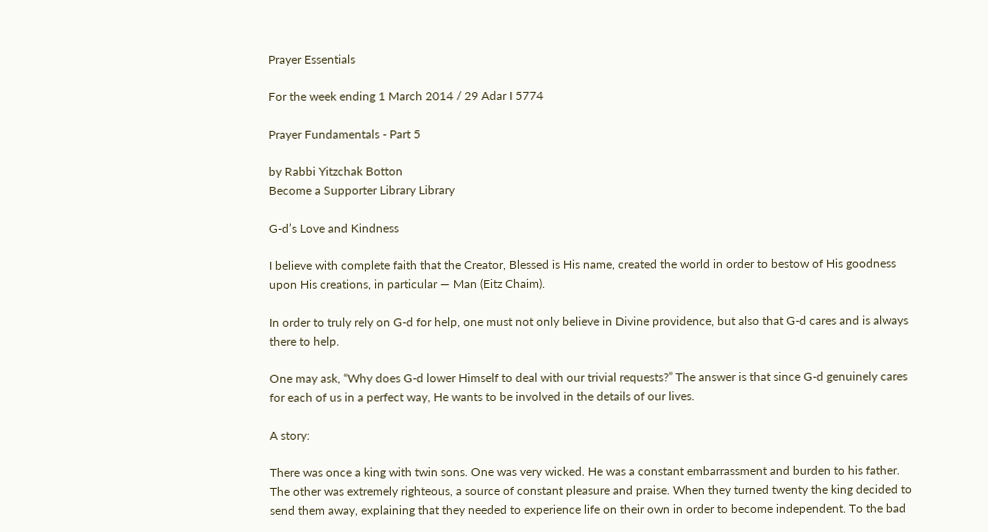Prayer Essentials

For the week ending 1 March 2014 / 29 Adar I 5774

Prayer Fundamentals - Part 5

by Rabbi Yitzchak Botton
Become a Supporter Library Library

G-d’s Love and Kindness

I believe with complete faith that the Creator, Blessed is His name, created the world in order to bestow of His goodness upon His creations, in particular ― Man (Eitz Chaim).

In order to truly rely on G-d for help, one must not only believe in Divine providence, but also that G-d cares and is always there to help.

One may ask, “Why does G-d lower Himself to deal with our trivial requests?” The answer is that since G-d genuinely cares for each of us in a perfect way, He wants to be involved in the details of our lives.

A story:

There was once a king with twin sons. One was very wicked. He was a constant embarrassment and burden to his father. The other was extremely righteous, a source of constant pleasure and praise. When they turned twenty the king decided to send them away, explaining that they needed to experience life on their own in order to become independent. To the bad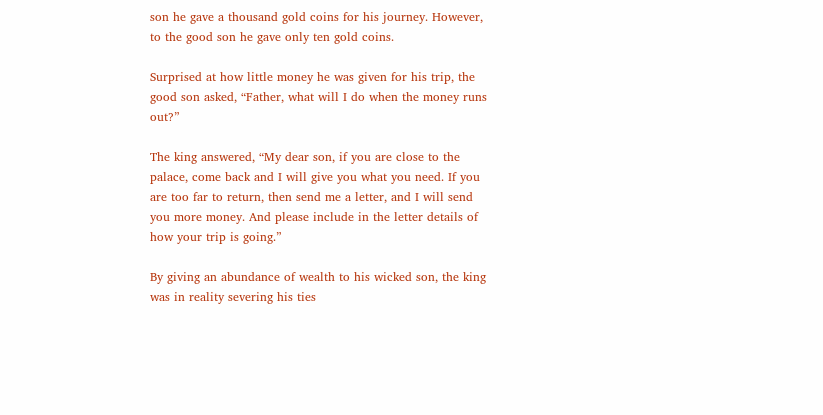son he gave a thousand gold coins for his journey. However, to the good son he gave only ten gold coins.

Surprised at how little money he was given for his trip, the good son asked, “Father, what will I do when the money runs out?”

The king answered, “My dear son, if you are close to the palace, come back and I will give you what you need. If you are too far to return, then send me a letter, and I will send you more money. And please include in the letter details of how your trip is going.”

By giving an abundance of wealth to his wicked son, the king was in reality severing his ties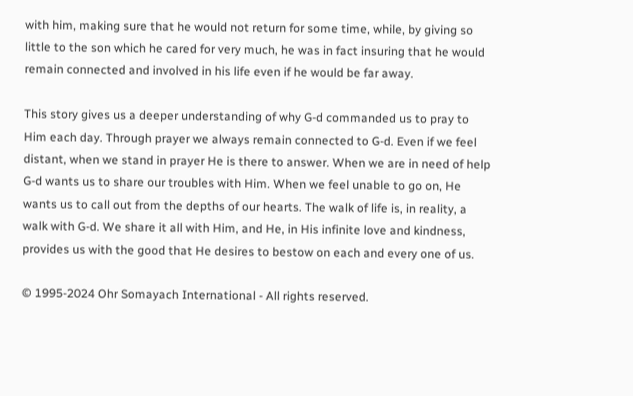with him, making sure that he would not return for some time, while, by giving so little to the son which he cared for very much, he was in fact insuring that he would remain connected and involved in his life even if he would be far away.

This story gives us a deeper understanding of why G-d commanded us to pray to Him each day. Through prayer we always remain connected to G-d. Even if we feel distant, when we stand in prayer He is there to answer. When we are in need of help G-d wants us to share our troubles with Him. When we feel unable to go on, He wants us to call out from the depths of our hearts. The walk of life is, in reality, a walk with G-d. We share it all with Him, and He, in His infinite love and kindness, provides us with the good that He desires to bestow on each and every one of us.

© 1995-2024 Ohr Somayach International - All rights reserved.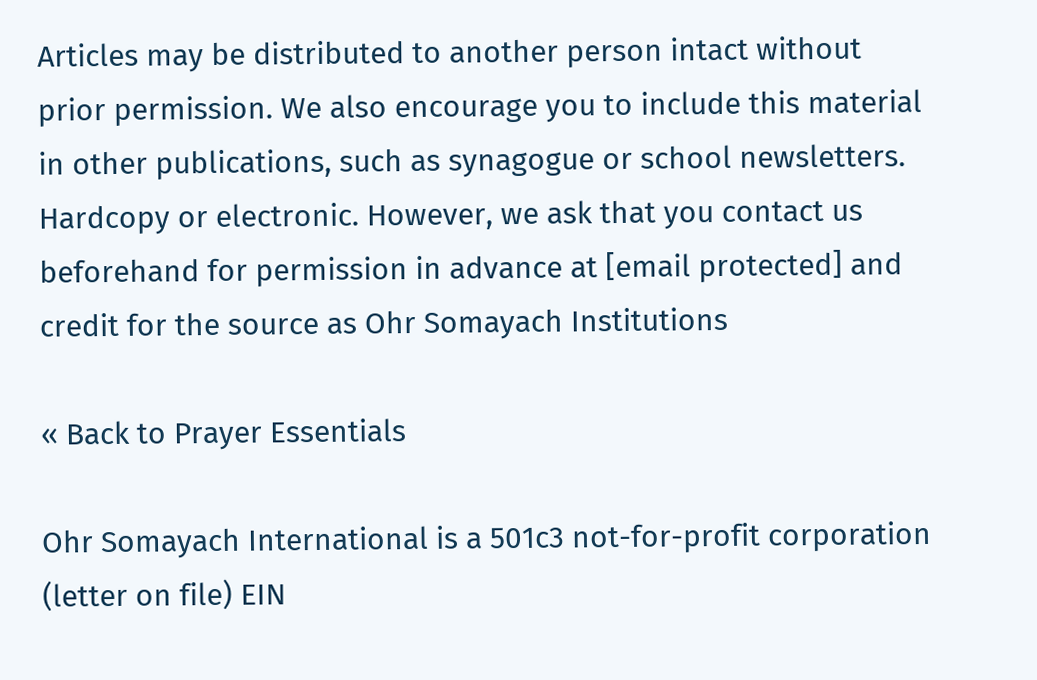Articles may be distributed to another person intact without prior permission. We also encourage you to include this material in other publications, such as synagogue or school newsletters. Hardcopy or electronic. However, we ask that you contact us beforehand for permission in advance at [email protected] and credit for the source as Ohr Somayach Institutions

« Back to Prayer Essentials

Ohr Somayach International is a 501c3 not-for-profit corporation (letter on file) EIN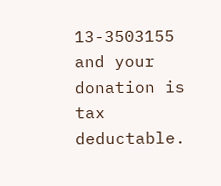13-3503155 and your donation is tax deductable.